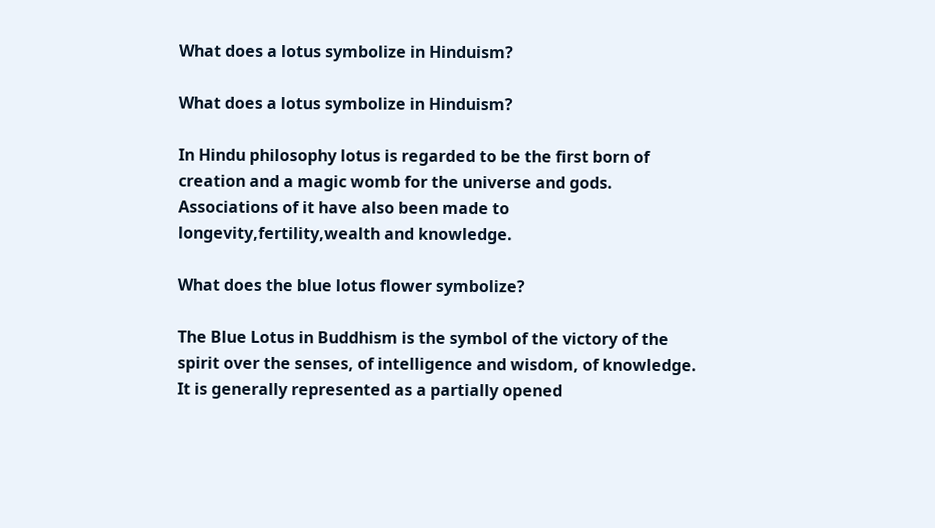What does a lotus symbolize in Hinduism?

What does a lotus symbolize in Hinduism?

In Hindu philosophy lotus is regarded to be the first born of creation and a magic womb for the universe and gods. Associations of it have also been made to longevity,fertility,wealth and knowledge.

What does the blue lotus flower symbolize?

The Blue Lotus in Buddhism is the symbol of the victory of the spirit over the senses, of intelligence and wisdom, of knowledge. It is generally represented as a partially opened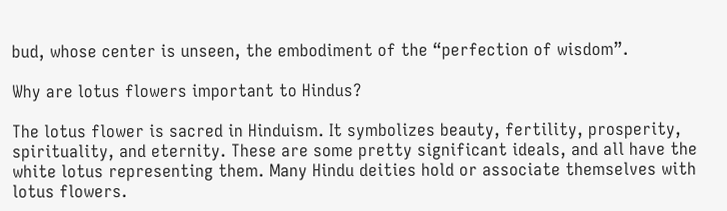bud, whose center is unseen, the embodiment of the “perfection of wisdom”.

Why are lotus flowers important to Hindus?

The lotus flower is sacred in Hinduism. It symbolizes beauty, fertility, prosperity, spirituality, and eternity. These are some pretty significant ideals, and all have the white lotus representing them. Many Hindu deities hold or associate themselves with lotus flowers.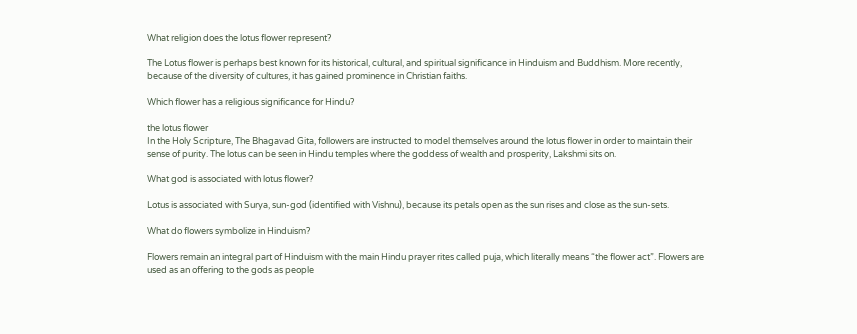What religion does the lotus flower represent?

The Lotus flower is perhaps best known for its historical, cultural, and spiritual significance in Hinduism and Buddhism. More recently, because of the diversity of cultures, it has gained prominence in Christian faiths.

Which flower has a religious significance for Hindu?

the lotus flower
In the Holy Scripture, The Bhagavad Gita, followers are instructed to model themselves around the lotus flower in order to maintain their sense of purity. The lotus can be seen in Hindu temples where the goddess of wealth and prosperity, Lakshmi sits on.

What god is associated with lotus flower?

Lotus is associated with Surya, sun-god (identified with Vishnu), because its petals open as the sun rises and close as the sun-sets.

What do flowers symbolize in Hinduism?

Flowers remain an integral part of Hinduism with the main Hindu prayer rites called puja, which literally means “the flower act”. Flowers are used as an offering to the gods as people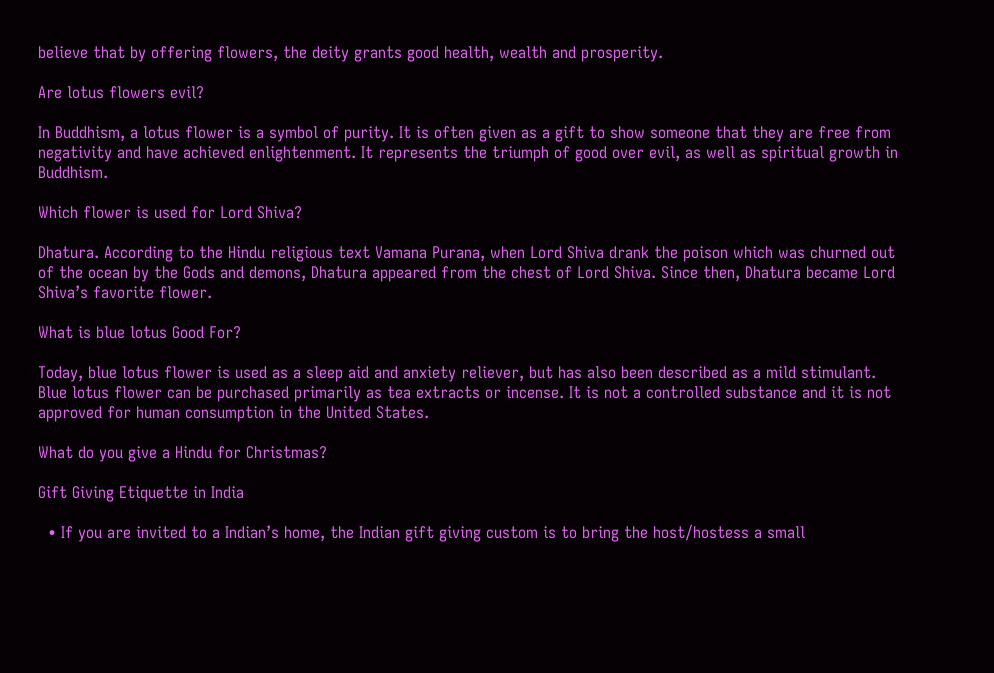believe that by offering flowers, the deity grants good health, wealth and prosperity.

Are lotus flowers evil?

In Buddhism, a lotus flower is a symbol of purity. It is often given as a gift to show someone that they are free from negativity and have achieved enlightenment. It represents the triumph of good over evil, as well as spiritual growth in Buddhism.

Which flower is used for Lord Shiva?

Dhatura. According to the Hindu religious text Vamana Purana, when Lord Shiva drank the poison which was churned out of the ocean by the Gods and demons, Dhatura appeared from the chest of Lord Shiva. Since then, Dhatura became Lord Shiva’s favorite flower.

What is blue lotus Good For?

Today, blue lotus flower is used as a sleep aid and anxiety reliever, but has also been described as a mild stimulant. Blue lotus flower can be purchased primarily as tea extracts or incense. It is not a controlled substance and it is not approved for human consumption in the United States.

What do you give a Hindu for Christmas?

Gift Giving Etiquette in India

  • If you are invited to a Indian’s home, the Indian gift giving custom is to bring the host/hostess a small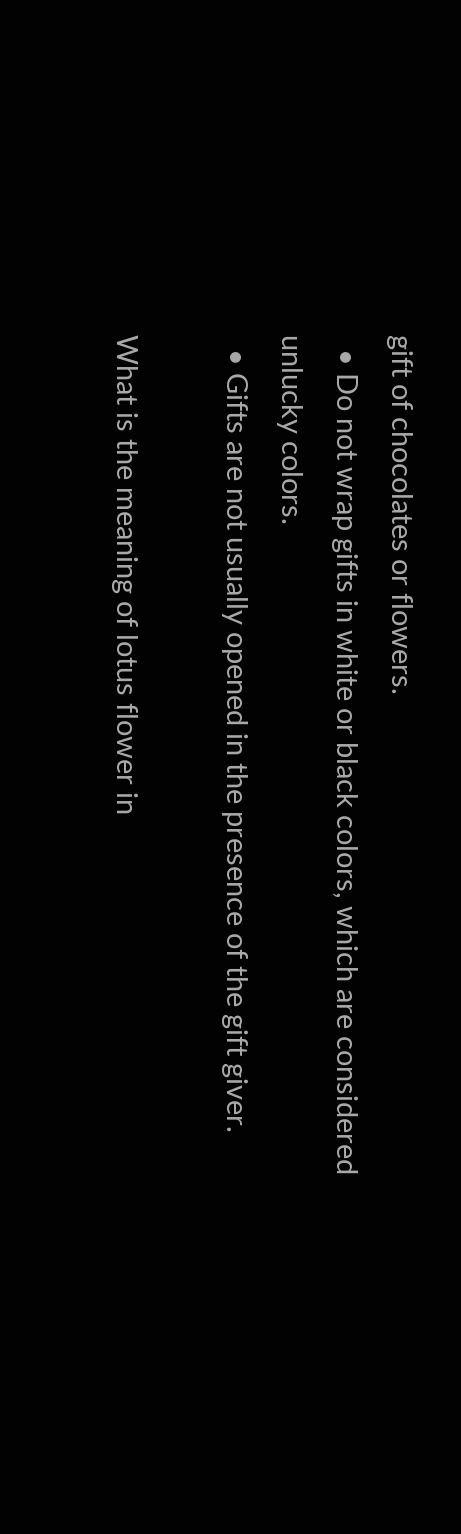gift of chocolates or flowers.
  • Do not wrap gifts in white or black colors, which are considered unlucky colors.
  • Gifts are not usually opened in the presence of the gift giver.

What is the meaning of lotus flower in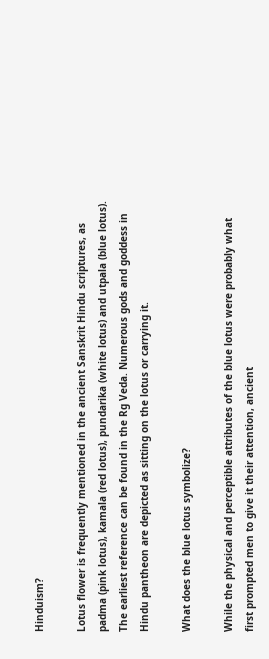Hinduism?

Lotus flower is frequently mentioned in the ancient Sanskrit Hindu scriptures, as padma (pink lotus), kamala (red lotus), pundarika (white lotus) and utpala (blue lotus). The earliest reference can be found in the Rg Veda. Numerous gods and goddess in Hindu pantheon are depicted as sitting on the lotus or carrying it.

What does the blue lotus symbolize?

While the physical and perceptible attributes of the blue lotus were probably what first prompted men to give it their attention, ancient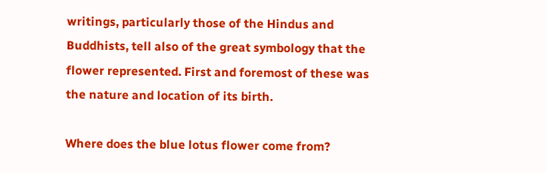writings, particularly those of the Hindus and Buddhists, tell also of the great symbology that the flower represented. First and foremost of these was the nature and location of its birth.

Where does the blue lotus flower come from?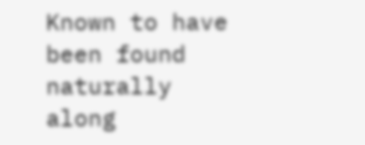Known to have been found naturally along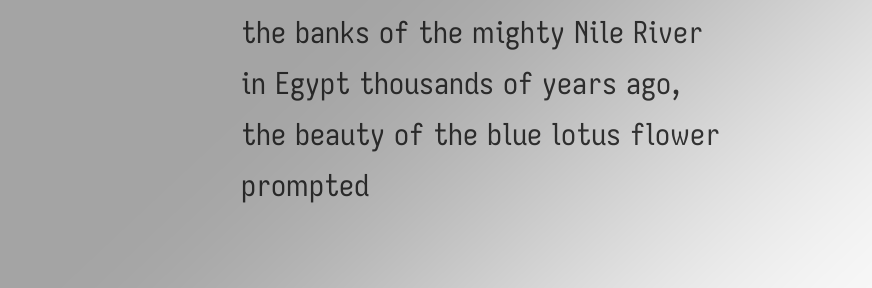the banks of the mighty Nile River in Egypt thousands of years ago, the beauty of the blue lotus flower prompted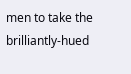men to take the brilliantly-hued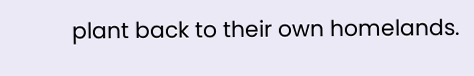plant back to their own homelands.